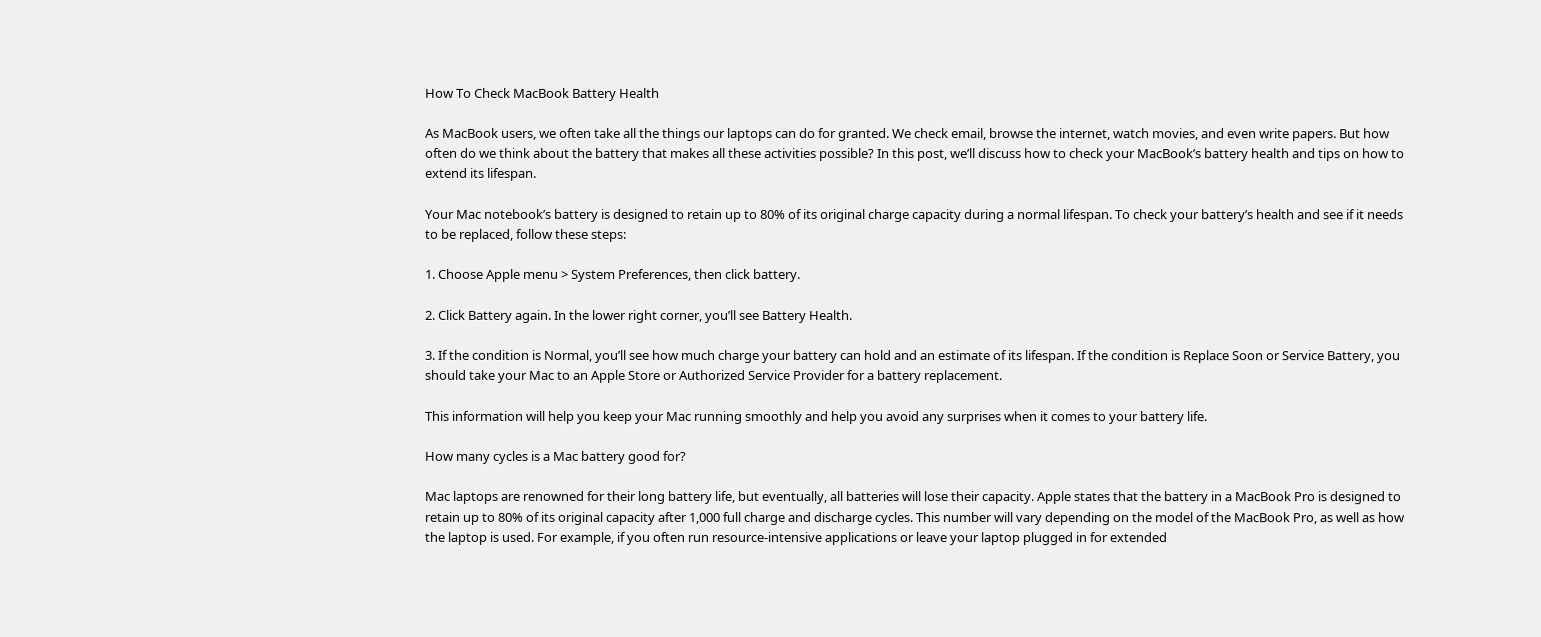How To Check MacBook Battery Health

As MacBook users, we often take all the things our laptops can do for granted. We check email, browse the internet, watch movies, and even write papers. But how often do we think about the battery that makes all these activities possible? In this post, we’ll discuss how to check your MacBook’s battery health and tips on how to extend its lifespan.

Your Mac notebook’s battery is designed to retain up to 80% of its original charge capacity during a normal lifespan. To check your battery’s health and see if it needs to be replaced, follow these steps:

1. Choose Apple menu > System Preferences, then click battery.

2. Click Battery again. In the lower right corner, you’ll see Battery Health.

3. If the condition is Normal, you’ll see how much charge your battery can hold and an estimate of its lifespan. If the condition is Replace Soon or Service Battery, you should take your Mac to an Apple Store or Authorized Service Provider for a battery replacement.

This information will help you keep your Mac running smoothly and help you avoid any surprises when it comes to your battery life.

How many cycles is a Mac battery good for?

Mac laptops are renowned for their long battery life, but eventually, all batteries will lose their capacity. Apple states that the battery in a MacBook Pro is designed to retain up to 80% of its original capacity after 1,000 full charge and discharge cycles. This number will vary depending on the model of the MacBook Pro, as well as how the laptop is used. For example, if you often run resource-intensive applications or leave your laptop plugged in for extended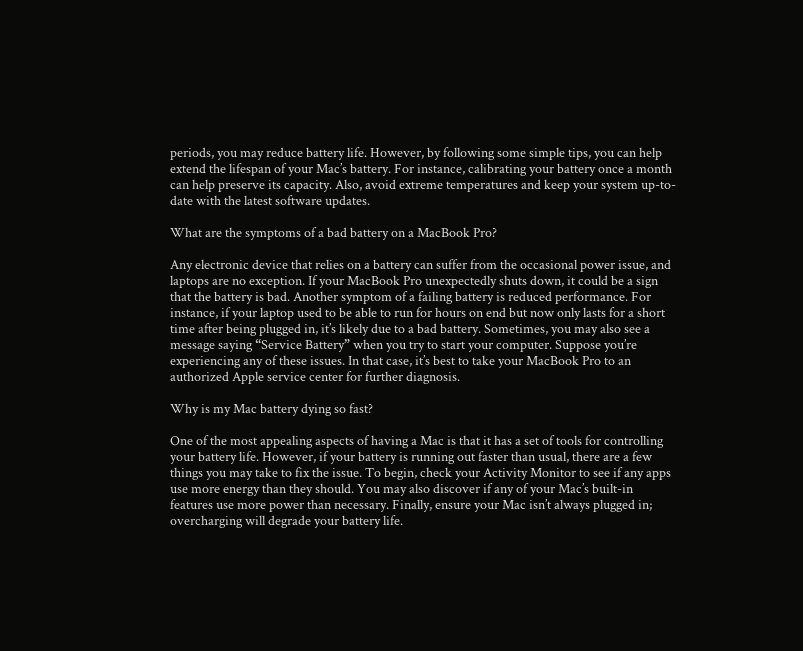periods, you may reduce battery life. However, by following some simple tips, you can help extend the lifespan of your Mac’s battery. For instance, calibrating your battery once a month can help preserve its capacity. Also, avoid extreme temperatures and keep your system up-to-date with the latest software updates.

What are the symptoms of a bad battery on a MacBook Pro?

Any electronic device that relies on a battery can suffer from the occasional power issue, and laptops are no exception. If your MacBook Pro unexpectedly shuts down, it could be a sign that the battery is bad. Another symptom of a failing battery is reduced performance. For instance, if your laptop used to be able to run for hours on end but now only lasts for a short time after being plugged in, it’s likely due to a bad battery. Sometimes, you may also see a message saying “Service Battery” when you try to start your computer. Suppose you’re experiencing any of these issues. In that case, it’s best to take your MacBook Pro to an authorized Apple service center for further diagnosis.

Why is my Mac battery dying so fast?

One of the most appealing aspects of having a Mac is that it has a set of tools for controlling your battery life. However, if your battery is running out faster than usual, there are a few things you may take to fix the issue. To begin, check your Activity Monitor to see if any apps use more energy than they should. You may also discover if any of your Mac’s built-in features use more power than necessary. Finally, ensure your Mac isn’t always plugged in; overcharging will degrade your battery life.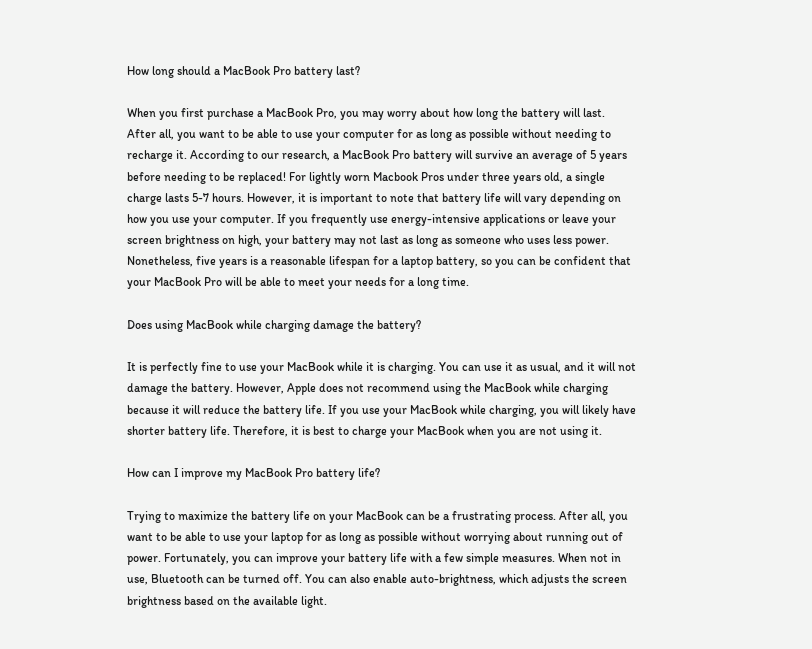How long should a MacBook Pro battery last?

When you first purchase a MacBook Pro, you may worry about how long the battery will last. After all, you want to be able to use your computer for as long as possible without needing to recharge it. According to our research, a MacBook Pro battery will survive an average of 5 years before needing to be replaced! For lightly worn Macbook Pros under three years old, a single charge lasts 5-7 hours. However, it is important to note that battery life will vary depending on how you use your computer. If you frequently use energy-intensive applications or leave your screen brightness on high, your battery may not last as long as someone who uses less power. Nonetheless, five years is a reasonable lifespan for a laptop battery, so you can be confident that your MacBook Pro will be able to meet your needs for a long time.

Does using MacBook while charging damage the battery?

It is perfectly fine to use your MacBook while it is charging. You can use it as usual, and it will not damage the battery. However, Apple does not recommend using the MacBook while charging because it will reduce the battery life. If you use your MacBook while charging, you will likely have shorter battery life. Therefore, it is best to charge your MacBook when you are not using it.

How can I improve my MacBook Pro battery life?

Trying to maximize the battery life on your MacBook can be a frustrating process. After all, you want to be able to use your laptop for as long as possible without worrying about running out of power. Fortunately, you can improve your battery life with a few simple measures. When not in use, Bluetooth can be turned off. You can also enable auto-brightness, which adjusts the screen brightness based on the available light.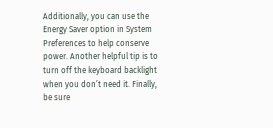Additionally, you can use the Energy Saver option in System Preferences to help conserve power. Another helpful tip is to turn off the keyboard backlight when you don’t need it. Finally, be sure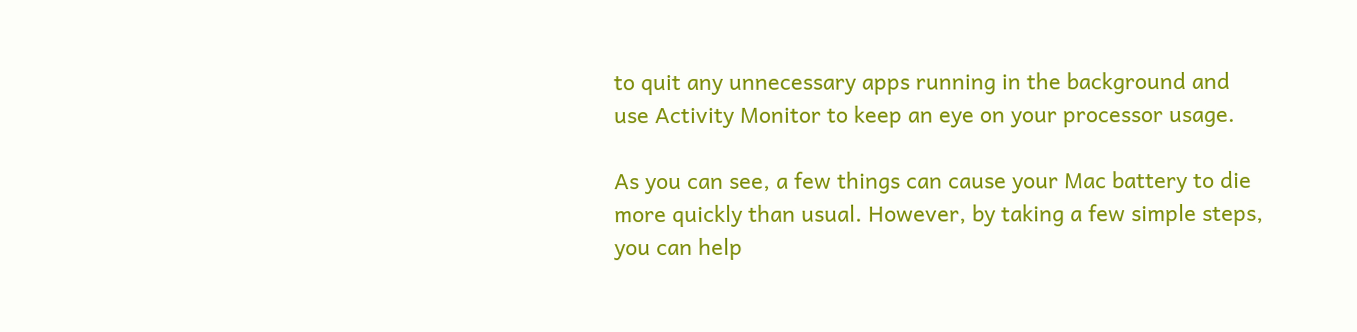to quit any unnecessary apps running in the background and use Activity Monitor to keep an eye on your processor usage.

As you can see, a few things can cause your Mac battery to die more quickly than usual. However, by taking a few simple steps, you can help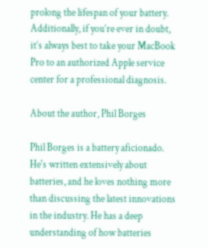prolong the lifespan of your battery. Additionally, if you’re ever in doubt, it’s always best to take your MacBook Pro to an authorized Apple service center for a professional diagnosis.

About the author, Phil Borges

Phil Borges is a battery aficionado. He's written extensively about batteries, and he loves nothing more than discussing the latest innovations in the industry. He has a deep understanding of how batteries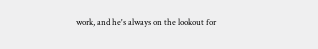work, and he's always on the lookout for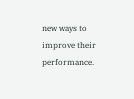new ways to improve their performance.